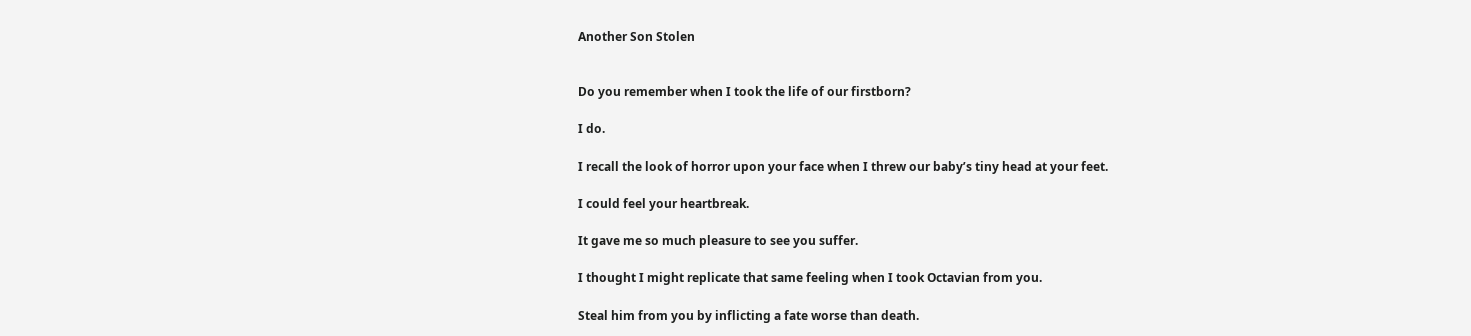Another Son Stolen


Do you remember when I took the life of our firstborn?

I do.

I recall the look of horror upon your face when I threw our baby’s tiny head at your feet.

I could feel your heartbreak.

It gave me so much pleasure to see you suffer.

I thought I might replicate that same feeling when I took Octavian from you.

Steal him from you by inflicting a fate worse than death.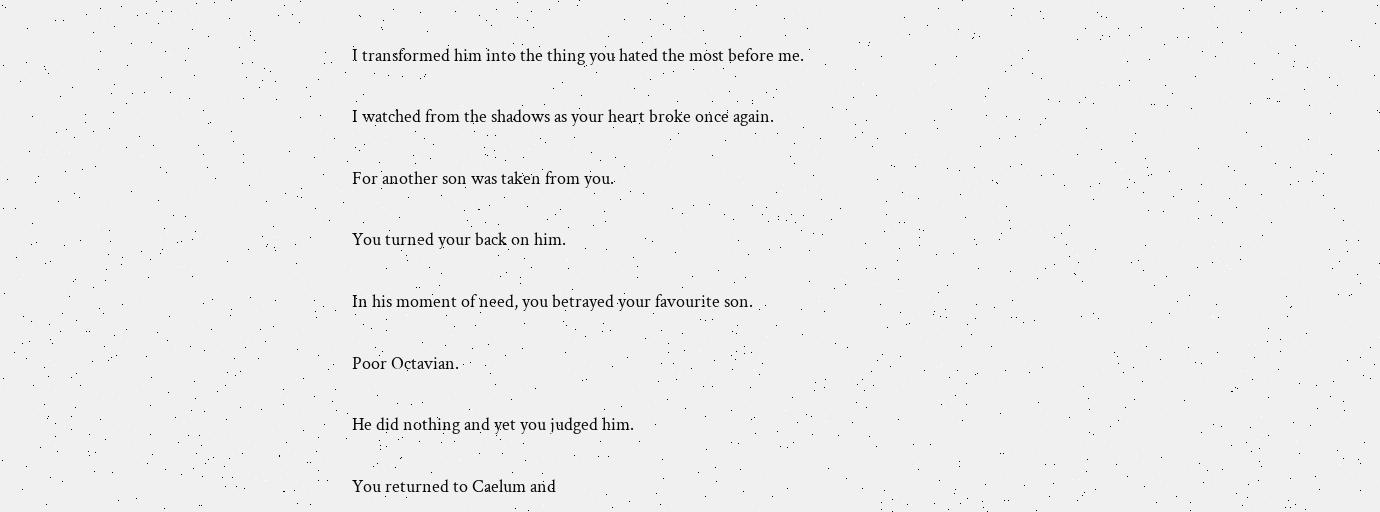I transformed him into the thing you hated the most before me.

I watched from the shadows as your heart broke once again.

For another son was taken from you.

You turned your back on him.

In his moment of need, you betrayed your favourite son.

Poor Octavian.

He did nothing and yet you judged him.

You returned to Caelum and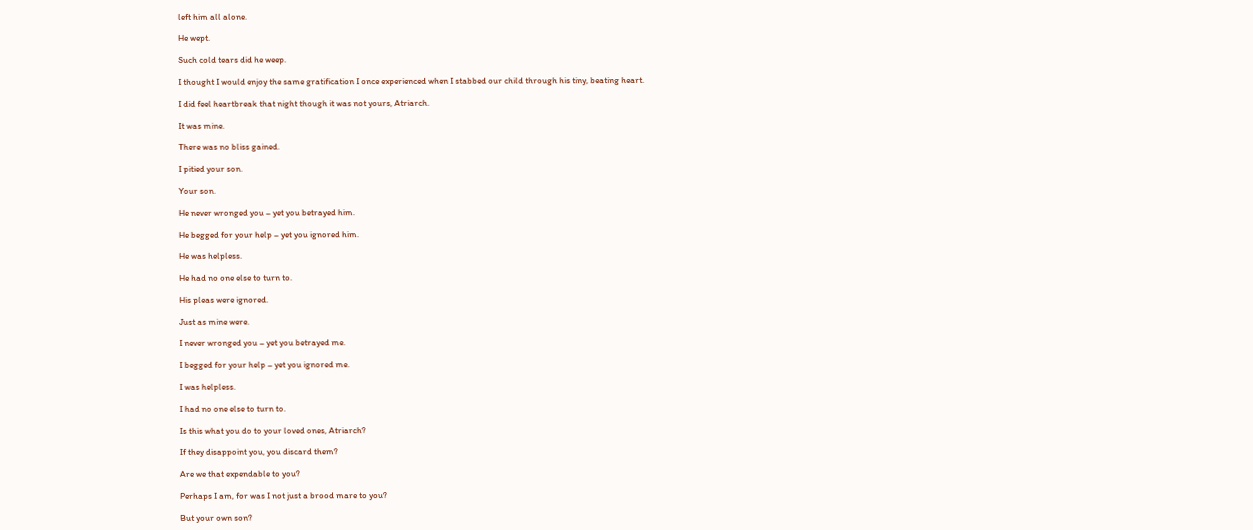left him all alone.

He wept.

Such cold tears did he weep.

I thought I would enjoy the same gratification I once experienced when I stabbed our child through his tiny, beating heart.

I did feel heartbreak that night though it was not yours, Atriarch.

It was mine.

There was no bliss gained.

I pitied your son.

Your son.

He never wronged you – yet you betrayed him.

He begged for your help – yet you ignored him.

He was helpless.

He had no one else to turn to.

His pleas were ignored.

Just as mine were.

I never wronged you – yet you betrayed me.

I begged for your help – yet you ignored me.

I was helpless.

I had no one else to turn to.

Is this what you do to your loved ones, Atriarch?

If they disappoint you, you discard them?

Are we that expendable to you?

Perhaps I am, for was I not just a brood mare to you?

But your own son?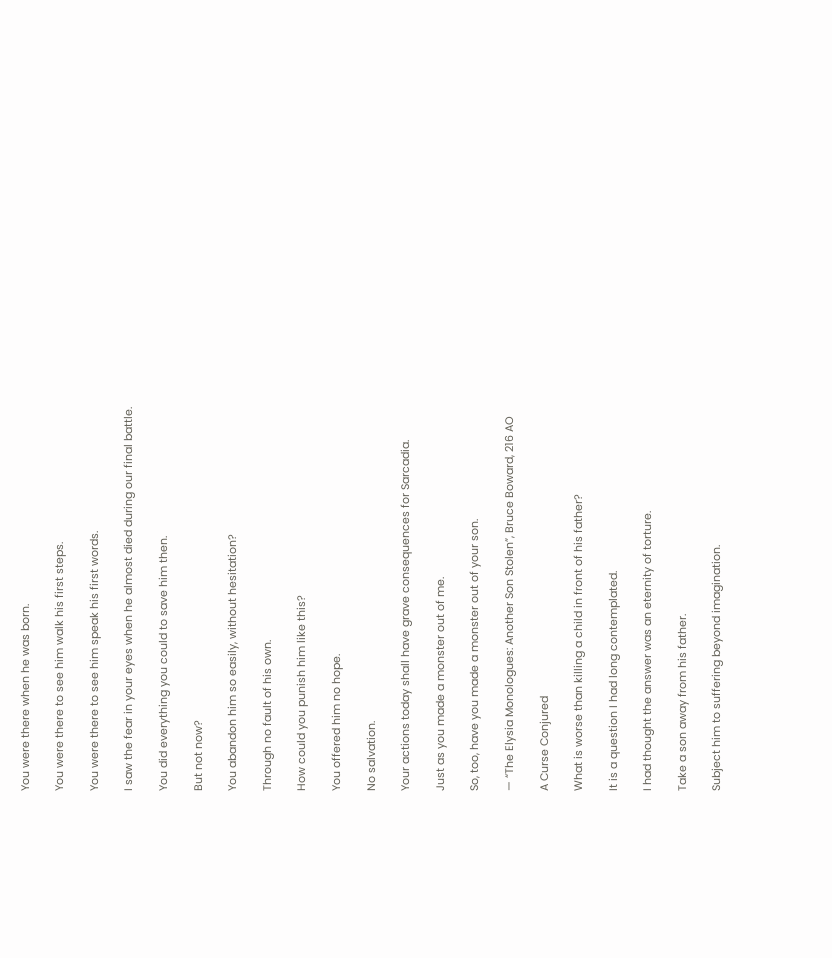You were there when he was born.

You were there to see him walk his first steps.

You were there to see him speak his first words.

I saw the fear in your eyes when he almost died during our final battle.

You did everything you could to save him then.

But not now?

You abandon him so easily, without hesitation?

Through no fault of his own.

How could you punish him like this?

You offered him no hope.

No salvation.

Your actions today shall have grave consequences for Sarcadia.

Just as you made a monster out of me.

So, too, have you made a monster out of your son.

— “The Elysia Monologues: Another Son Stolen”, Bruce Boward, 216 AO

A Curse Conjured

What is worse than killing a child in front of his father?

It is a question I had long contemplated.

I had thought the answer was an eternity of torture.

Take a son away from his father.

Subject him to suffering beyond imagination.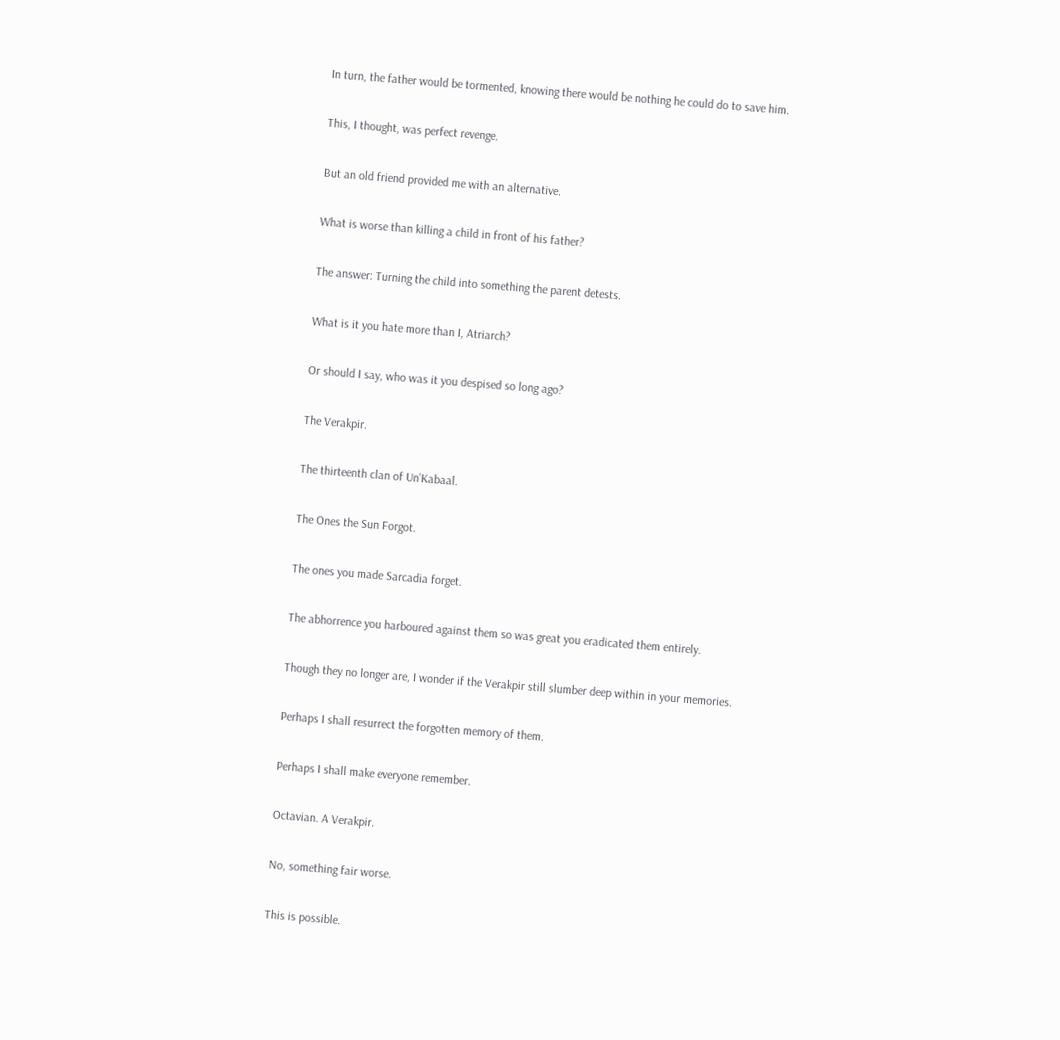In turn, the father would be tormented, knowing there would be nothing he could do to save him.

This, I thought, was perfect revenge.

But an old friend provided me with an alternative.

What is worse than killing a child in front of his father?

The answer: Turning the child into something the parent detests.

What is it you hate more than I, Atriarch?

Or should I say, who was it you despised so long ago?

The Verakpir.

The thirteenth clan of Un’Kabaal.

The Ones the Sun Forgot.

The ones you made Sarcadia forget.

The abhorrence you harboured against them so was great you eradicated them entirely.

Though they no longer are, I wonder if the Verakpir still slumber deep within in your memories.

Perhaps I shall resurrect the forgotten memory of them.

Perhaps I shall make everyone remember.

Octavian. A Verakpir.

No, something fair worse.

This is possible.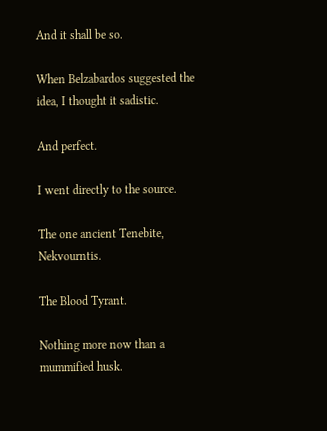And it shall be so.

When Belzabardos suggested the idea, I thought it sadistic.

And perfect.

I went directly to the source.

The one ancient Tenebite, Nekvourntis.

The Blood Tyrant.

Nothing more now than a mummified husk.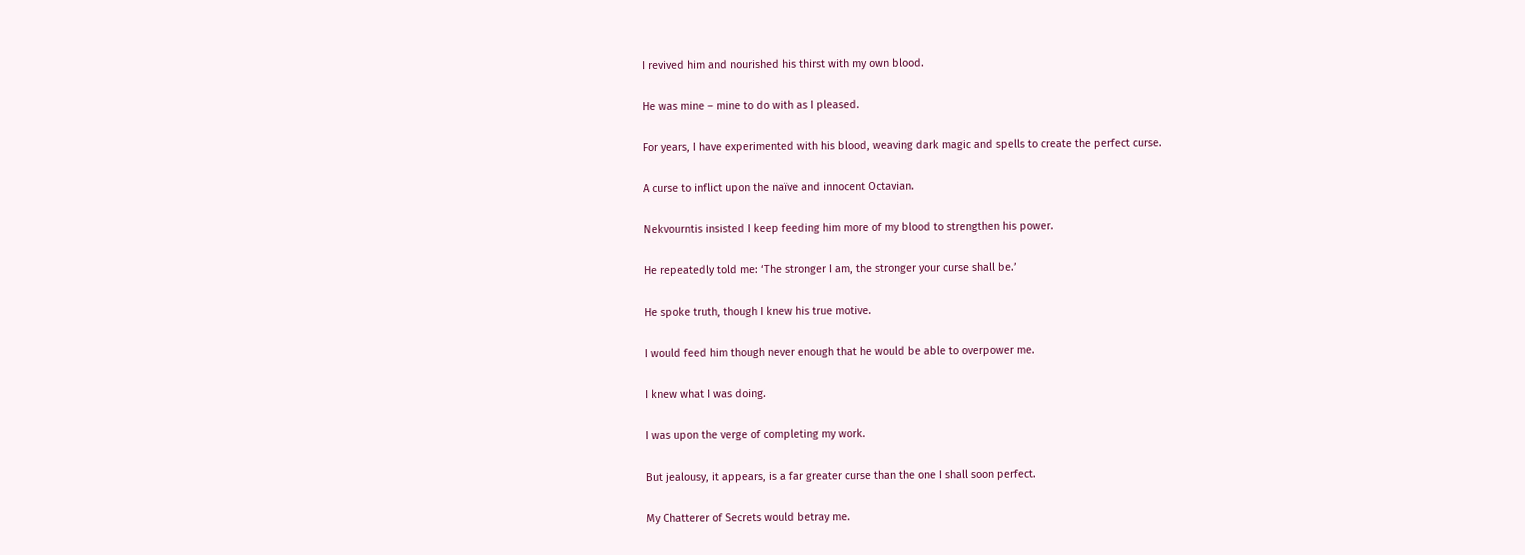I revived him and nourished his thirst with my own blood.

He was mine – mine to do with as I pleased.

For years, I have experimented with his blood, weaving dark magic and spells to create the perfect curse.

A curse to inflict upon the naïve and innocent Octavian.

Nekvourntis insisted I keep feeding him more of my blood to strengthen his power.

He repeatedly told me: ‘The stronger I am, the stronger your curse shall be.’

He spoke truth, though I knew his true motive.

I would feed him though never enough that he would be able to overpower me.

I knew what I was doing.

I was upon the verge of completing my work.

But jealousy, it appears, is a far greater curse than the one I shall soon perfect.

My Chatterer of Secrets would betray me.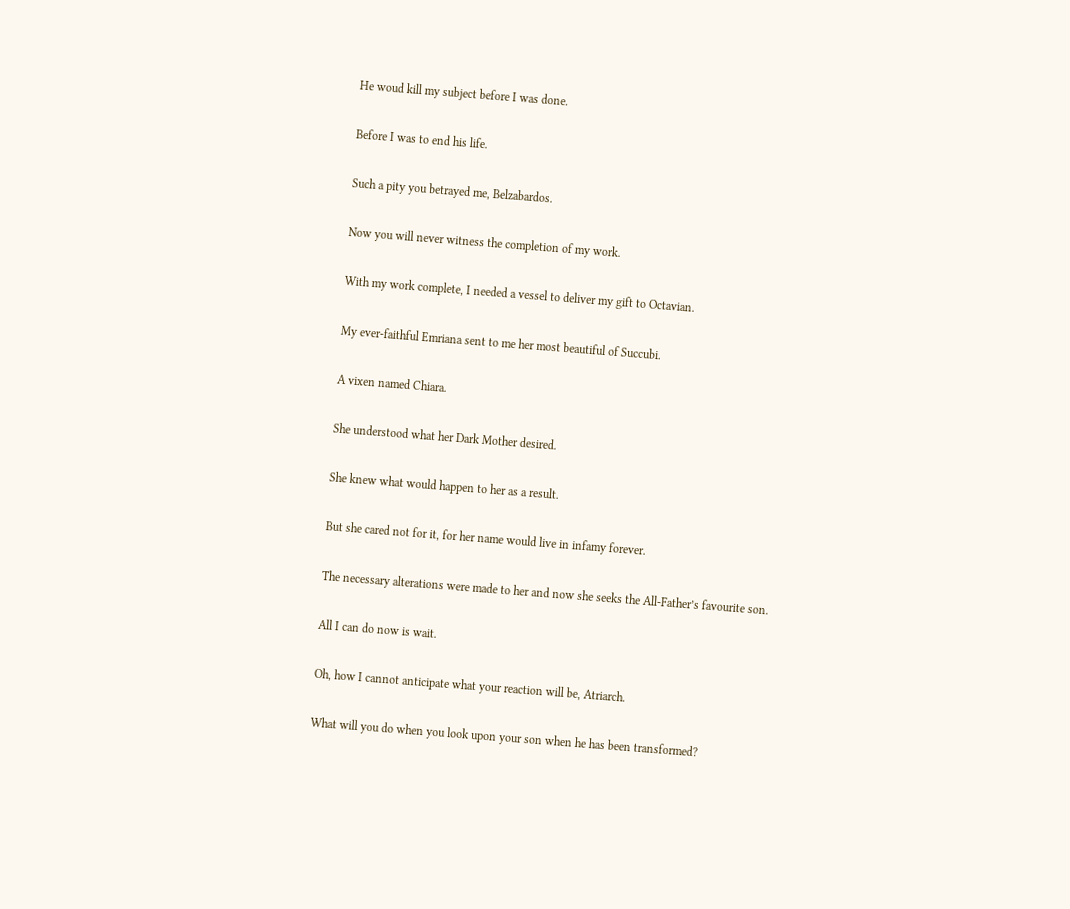He woud kill my subject before I was done.

Before I was to end his life.

Such a pity you betrayed me, Belzabardos.

Now you will never witness the completion of my work.

With my work complete, I needed a vessel to deliver my gift to Octavian.

My ever-faithful Emriana sent to me her most beautiful of Succubi.

A vixen named Chiara.

She understood what her Dark Mother desired.

She knew what would happen to her as a result.

But she cared not for it, for her name would live in infamy forever.

The necessary alterations were made to her and now she seeks the All-Father’s favourite son.

All I can do now is wait.

Oh, how I cannot anticipate what your reaction will be, Atriarch.

What will you do when you look upon your son when he has been transformed?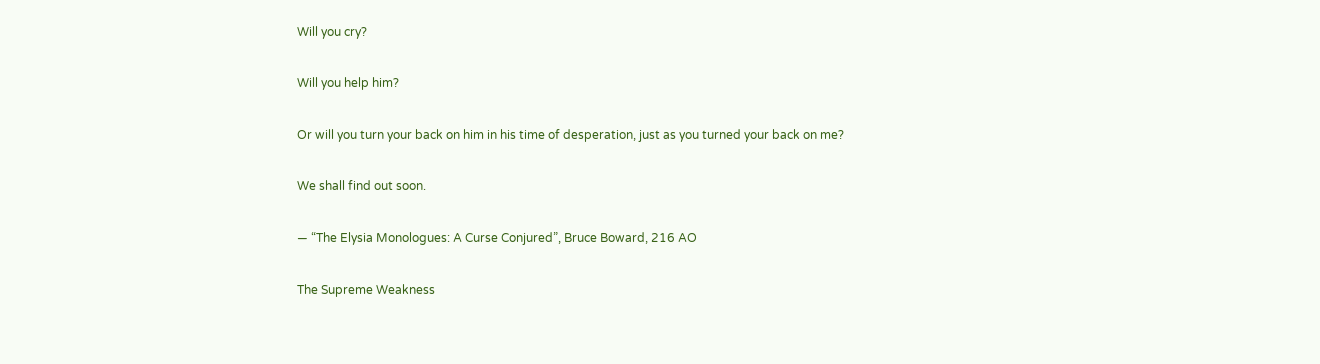Will you cry?

Will you help him?

Or will you turn your back on him in his time of desperation, just as you turned your back on me?

We shall find out soon.

— “The Elysia Monologues: A Curse Conjured”, Bruce Boward, 216 AO

The Supreme Weakness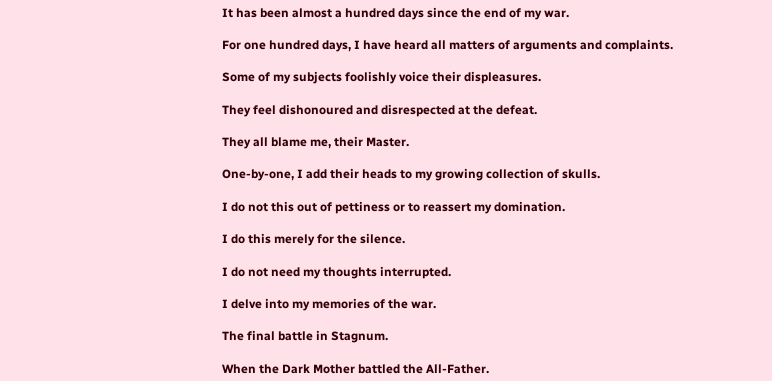It has been almost a hundred days since the end of my war.

For one hundred days, I have heard all matters of arguments and complaints.

Some of my subjects foolishly voice their displeasures.

They feel dishonoured and disrespected at the defeat.

They all blame me, their Master.

One-by-one, I add their heads to my growing collection of skulls.

I do not this out of pettiness or to reassert my domination.

I do this merely for the silence.

I do not need my thoughts interrupted.

I delve into my memories of the war.

The final battle in Stagnum.

When the Dark Mother battled the All-Father.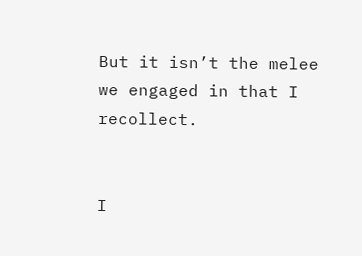But it isn’t the melee we engaged in that I recollect.


I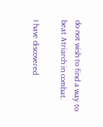do not wish to find a way to beat Atriarch in combat.

I have discovered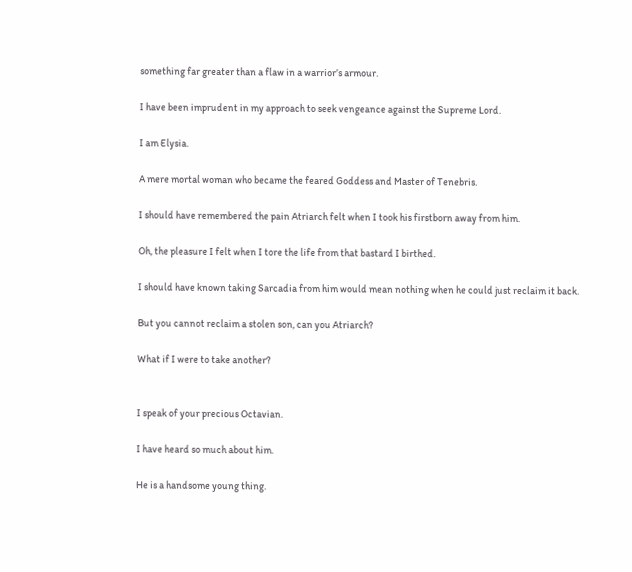something far greater than a flaw in a warrior’s armour.

I have been imprudent in my approach to seek vengeance against the Supreme Lord.

I am Elysia.

A mere mortal woman who became the feared Goddess and Master of Tenebris.

I should have remembered the pain Atriarch felt when I took his firstborn away from him.

Oh, the pleasure I felt when I tore the life from that bastard I birthed.

I should have known taking Sarcadia from him would mean nothing when he could just reclaim it back.

But you cannot reclaim a stolen son, can you Atriarch?

What if I were to take another?


I speak of your precious Octavian.

I have heard so much about him.

He is a handsome young thing.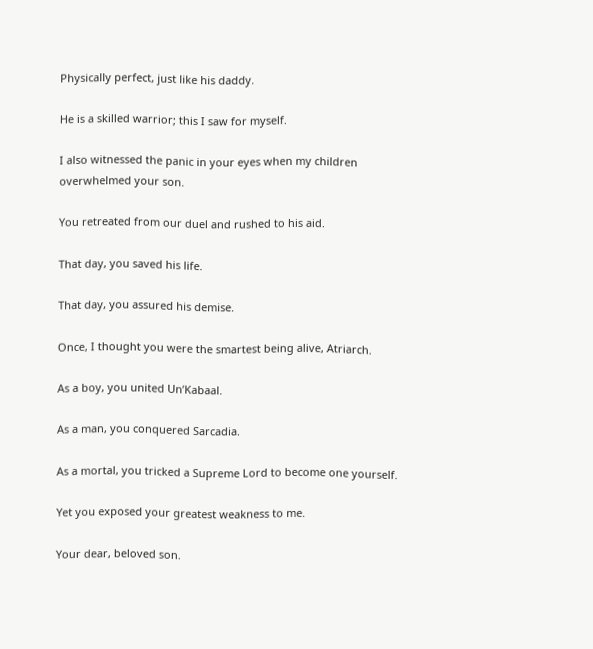Physically perfect, just like his daddy.

He is a skilled warrior; this I saw for myself.

I also witnessed the panic in your eyes when my children overwhelmed your son.

You retreated from our duel and rushed to his aid.

That day, you saved his life.

That day, you assured his demise.

Once, I thought you were the smartest being alive, Atriarch.

As a boy, you united Un’Kabaal.

As a man, you conquered Sarcadia.

As a mortal, you tricked a Supreme Lord to become one yourself.

Yet you exposed your greatest weakness to me.

Your dear, beloved son.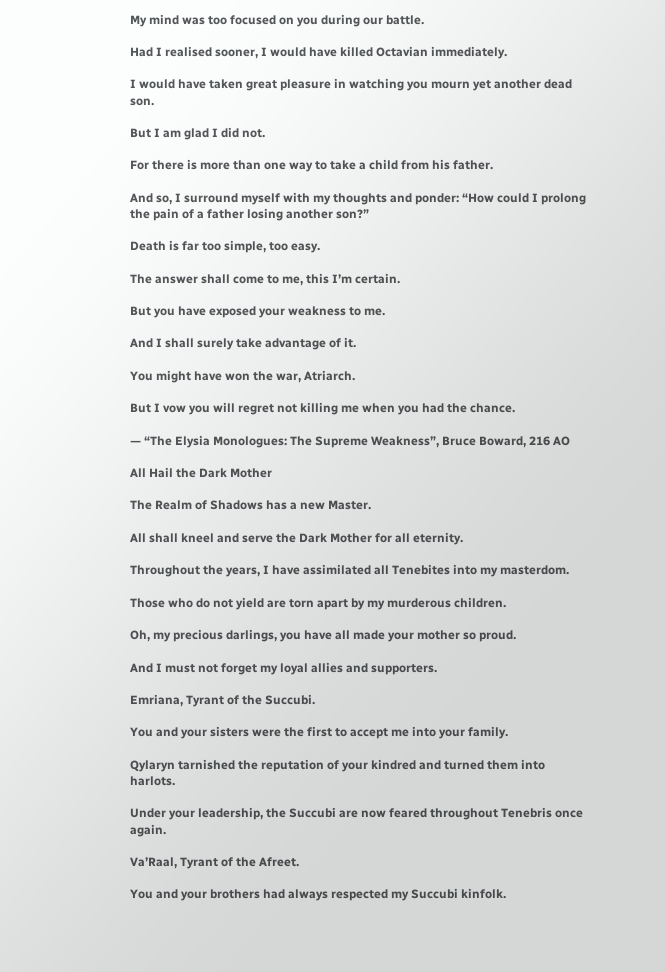My mind was too focused on you during our battle.

Had I realised sooner, I would have killed Octavian immediately.

I would have taken great pleasure in watching you mourn yet another dead son.

But I am glad I did not.

For there is more than one way to take a child from his father.

And so, I surround myself with my thoughts and ponder: “How could I prolong the pain of a father losing another son?”

Death is far too simple, too easy.

The answer shall come to me, this I’m certain.

But you have exposed your weakness to me.

And I shall surely take advantage of it.

You might have won the war, Atriarch.

But I vow you will regret not killing me when you had the chance.

— “The Elysia Monologues: The Supreme Weakness”, Bruce Boward, 216 AO

All Hail the Dark Mother

The Realm of Shadows has a new Master.

All shall kneel and serve the Dark Mother for all eternity.

Throughout the years, I have assimilated all Tenebites into my masterdom.

Those who do not yield are torn apart by my murderous children.

Oh, my precious darlings, you have all made your mother so proud.

And I must not forget my loyal allies and supporters.

Emriana, Tyrant of the Succubi.

You and your sisters were the first to accept me into your family.

Qylaryn tarnished the reputation of your kindred and turned them into harlots.

Under your leadership, the Succubi are now feared throughout Tenebris once again.

Va’Raal, Tyrant of the Afreet.

You and your brothers had always respected my Succubi kinfolk.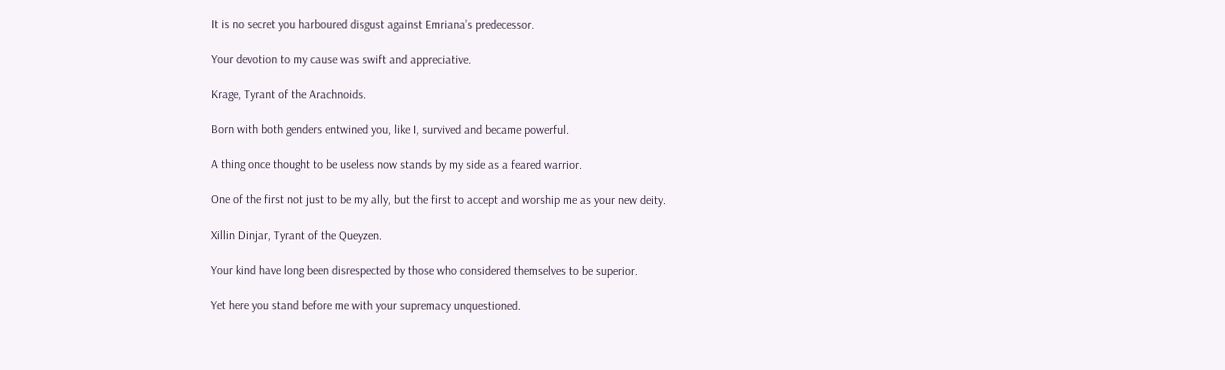It is no secret you harboured disgust against Emriana’s predecessor.

Your devotion to my cause was swift and appreciative.

Krage, Tyrant of the Arachnoids.

Born with both genders entwined you, like I, survived and became powerful.

A thing once thought to be useless now stands by my side as a feared warrior.

One of the first not just to be my ally, but the first to accept and worship me as your new deity.

Xillin Dinjar, Tyrant of the Queyzen.

Your kind have long been disrespected by those who considered themselves to be superior.

Yet here you stand before me with your supremacy unquestioned.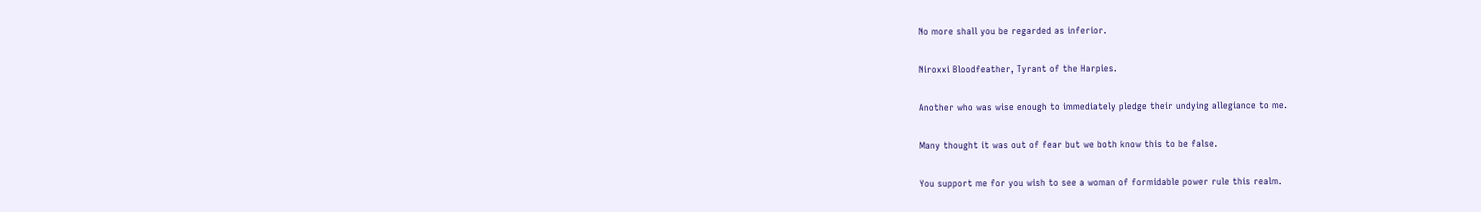No more shall you be regarded as inferior.

Niroxxi Bloodfeather, Tyrant of the Harpies.

Another who was wise enough to immediately pledge their undying allegiance to me.

Many thought it was out of fear but we both know this to be false.

You support me for you wish to see a woman of formidable power rule this realm.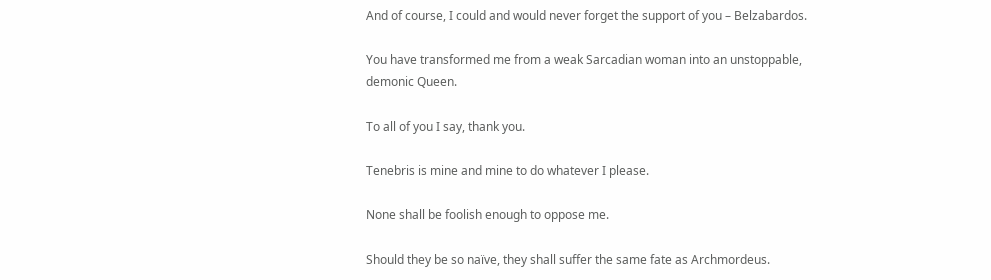And of course, I could and would never forget the support of you – Belzabardos.

You have transformed me from a weak Sarcadian woman into an unstoppable, demonic Queen.

To all of you I say, thank you.

Tenebris is mine and mine to do whatever I please.

None shall be foolish enough to oppose me.

Should they be so naïve, they shall suffer the same fate as Archmordeus.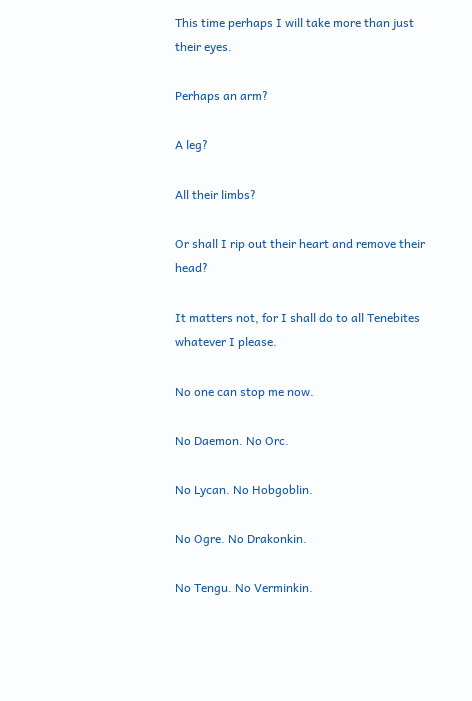This time perhaps I will take more than just their eyes.

Perhaps an arm?

A leg?

All their limbs?

Or shall I rip out their heart and remove their head?

It matters not, for I shall do to all Tenebites whatever I please.

No one can stop me now.

No Daemon. No Orc.

No Lycan. No Hobgoblin.

No Ogre. No Drakonkin.

No Tengu. No Verminkin.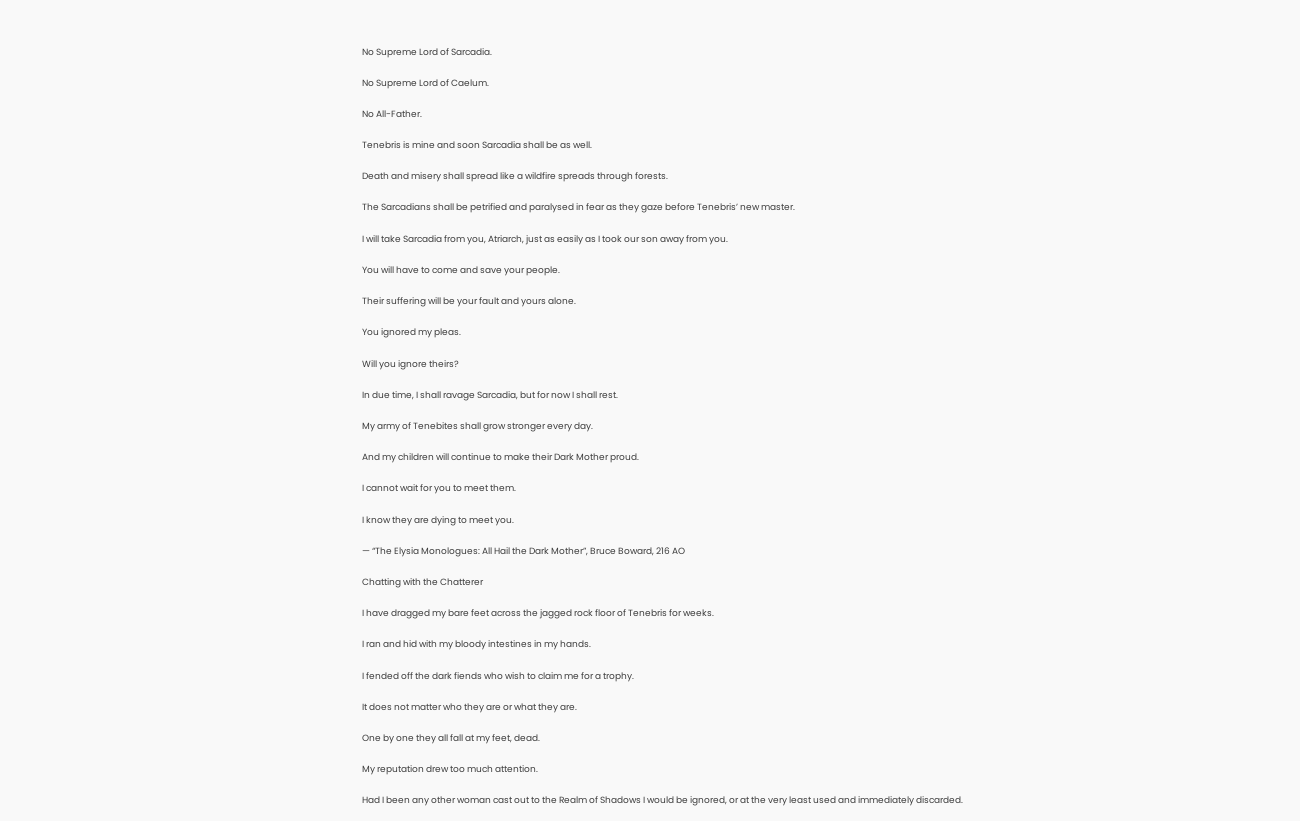No Supreme Lord of Sarcadia.

No Supreme Lord of Caelum.

No All-Father.

Tenebris is mine and soon Sarcadia shall be as well.

Death and misery shall spread like a wildfire spreads through forests.

The Sarcadians shall be petrified and paralysed in fear as they gaze before Tenebris’ new master.

I will take Sarcadia from you, Atriarch, just as easily as I took our son away from you.

You will have to come and save your people.

Their suffering will be your fault and yours alone.

You ignored my pleas.

Will you ignore theirs?

In due time, I shall ravage Sarcadia, but for now I shall rest.

My army of Tenebites shall grow stronger every day.

And my children will continue to make their Dark Mother proud.

I cannot wait for you to meet them.

I know they are dying to meet you.

— “The Elysia Monologues: All Hail the Dark Mother”, Bruce Boward, 216 AO

Chatting with the Chatterer

I have dragged my bare feet across the jagged rock floor of Tenebris for weeks.

I ran and hid with my bloody intestines in my hands.

I fended off the dark fiends who wish to claim me for a trophy.

It does not matter who they are or what they are.

One by one they all fall at my feet, dead.

My reputation drew too much attention.

Had I been any other woman cast out to the Realm of Shadows I would be ignored, or at the very least used and immediately discarded.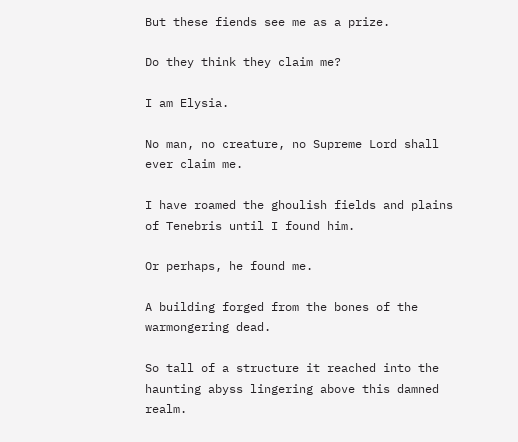But these fiends see me as a prize.

Do they think they claim me?

I am Elysia.

No man, no creature, no Supreme Lord shall ever claim me.

I have roamed the ghoulish fields and plains of Tenebris until I found him.

Or perhaps, he found me.

A building forged from the bones of the warmongering dead.

So tall of a structure it reached into the haunting abyss lingering above this damned realm.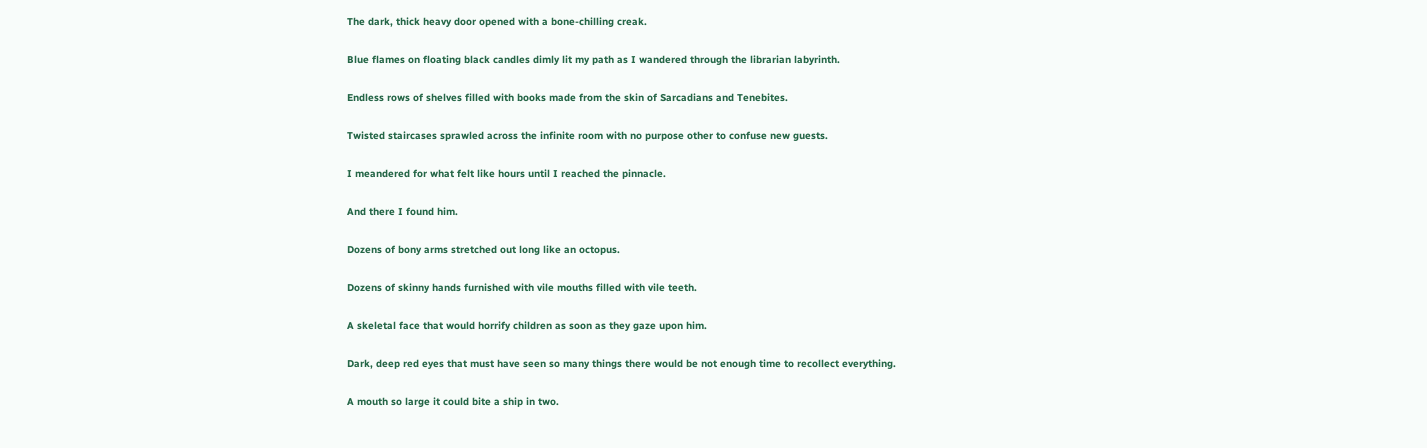The dark, thick heavy door opened with a bone-chilling creak.

Blue flames on floating black candles dimly lit my path as I wandered through the librarian labyrinth.

Endless rows of shelves filled with books made from the skin of Sarcadians and Tenebites.

Twisted staircases sprawled across the infinite room with no purpose other to confuse new guests.

I meandered for what felt like hours until I reached the pinnacle.

And there I found him.

Dozens of bony arms stretched out long like an octopus.

Dozens of skinny hands furnished with vile mouths filled with vile teeth.

A skeletal face that would horrify children as soon as they gaze upon him.

Dark, deep red eyes that must have seen so many things there would be not enough time to recollect everything.

A mouth so large it could bite a ship in two.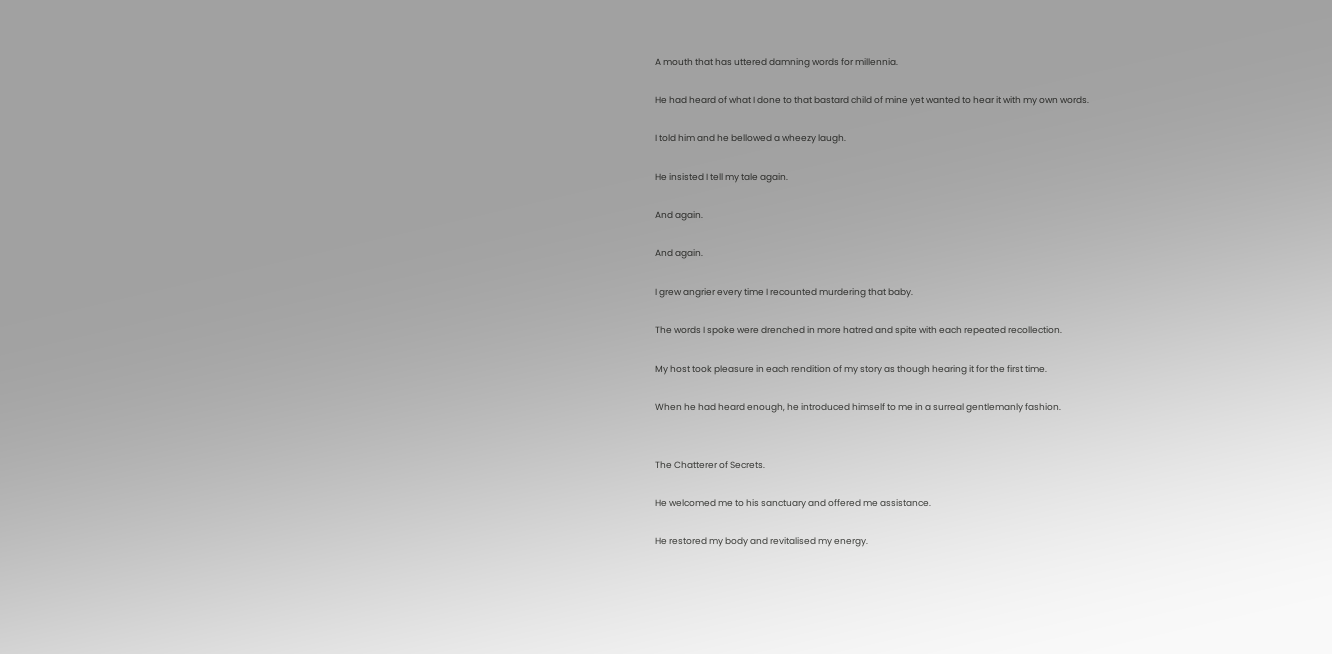A mouth that has uttered damning words for millennia.

He had heard of what I done to that bastard child of mine yet wanted to hear it with my own words.

I told him and he bellowed a wheezy laugh.

He insisted I tell my tale again.

And again.

And again.

I grew angrier every time I recounted murdering that baby.

The words I spoke were drenched in more hatred and spite with each repeated recollection.

My host took pleasure in each rendition of my story as though hearing it for the first time.

When he had heard enough, he introduced himself to me in a surreal gentlemanly fashion.


The Chatterer of Secrets.

He welcomed me to his sanctuary and offered me assistance.

He restored my body and revitalised my energy.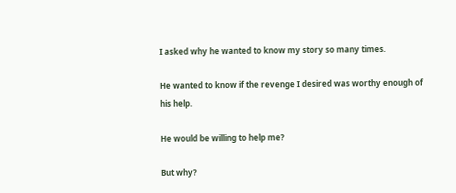I asked why he wanted to know my story so many times.

He wanted to know if the revenge I desired was worthy enough of his help.

He would be willing to help me?

But why?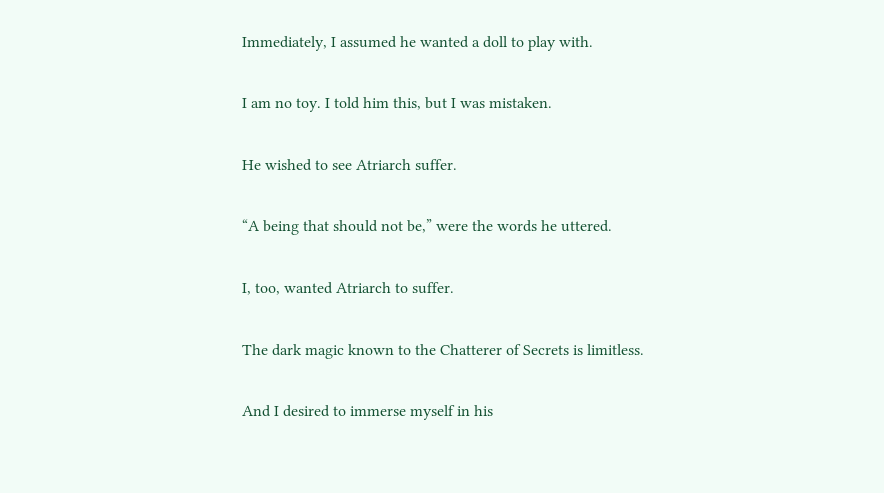Immediately, I assumed he wanted a doll to play with.

I am no toy. I told him this, but I was mistaken.

He wished to see Atriarch suffer.

“A being that should not be,” were the words he uttered.

I, too, wanted Atriarch to suffer.

The dark magic known to the Chatterer of Secrets is limitless.

And I desired to immerse myself in his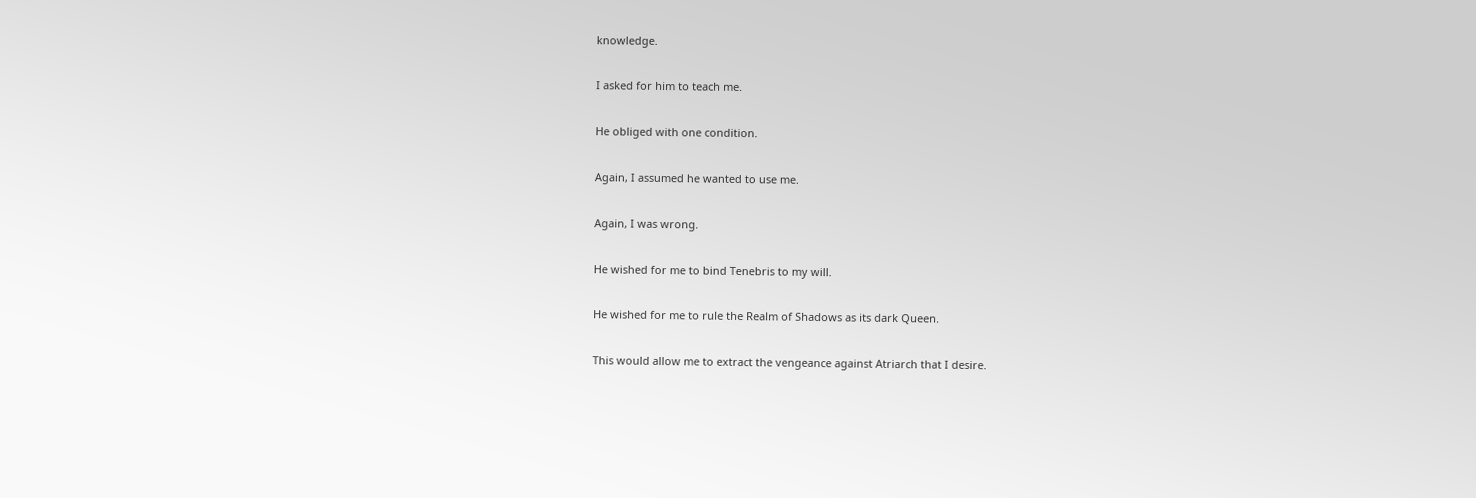knowledge.

I asked for him to teach me.

He obliged with one condition.

Again, I assumed he wanted to use me.

Again, I was wrong.

He wished for me to bind Tenebris to my will.

He wished for me to rule the Realm of Shadows as its dark Queen.

This would allow me to extract the vengeance against Atriarch that I desire.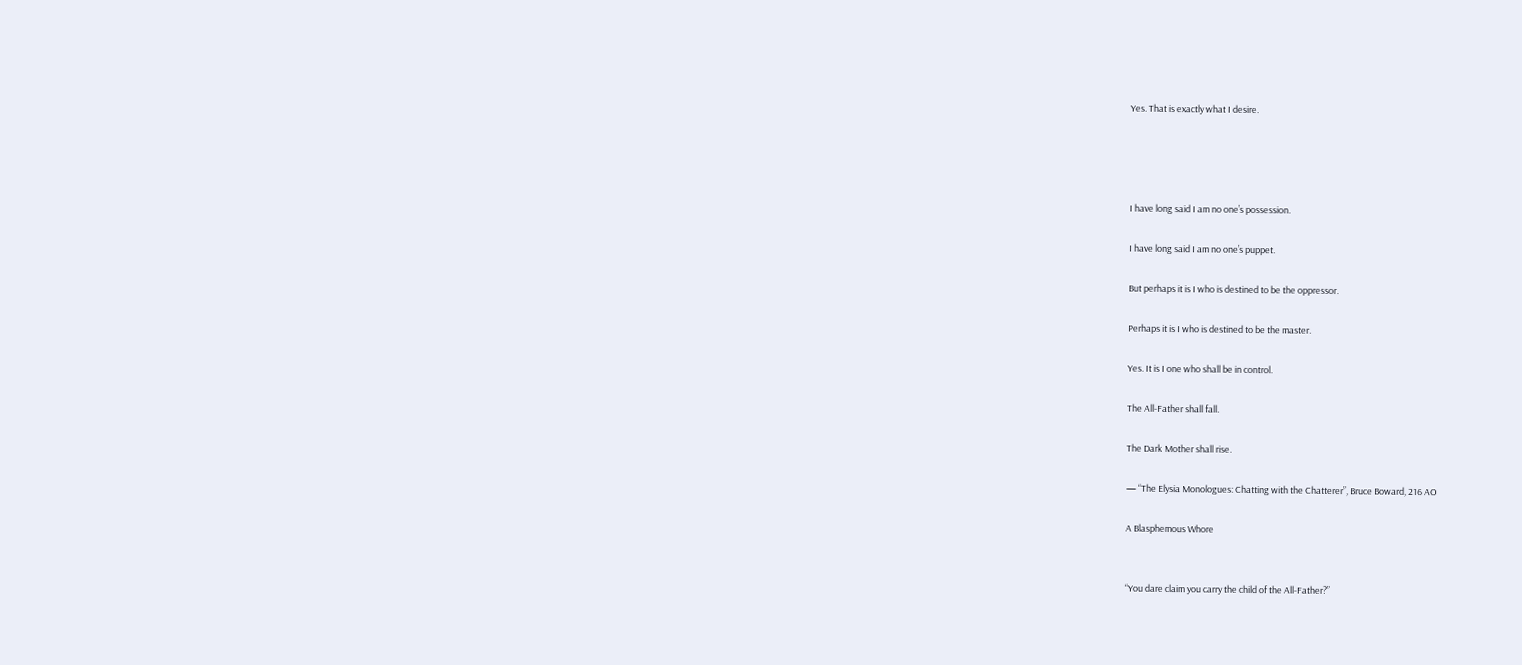Yes. That is exactly what I desire.




I have long said I am no one’s possession.

I have long said I am no one’s puppet.

But perhaps it is I who is destined to be the oppressor.

Perhaps it is I who is destined to be the master.

Yes. It is I one who shall be in control.

The All-Father shall fall.

The Dark Mother shall rise.

— “The Elysia Monologues: Chatting with the Chatterer”, Bruce Boward, 216 AO

A Blasphemous Whore


“You dare claim you carry the child of the All-Father?”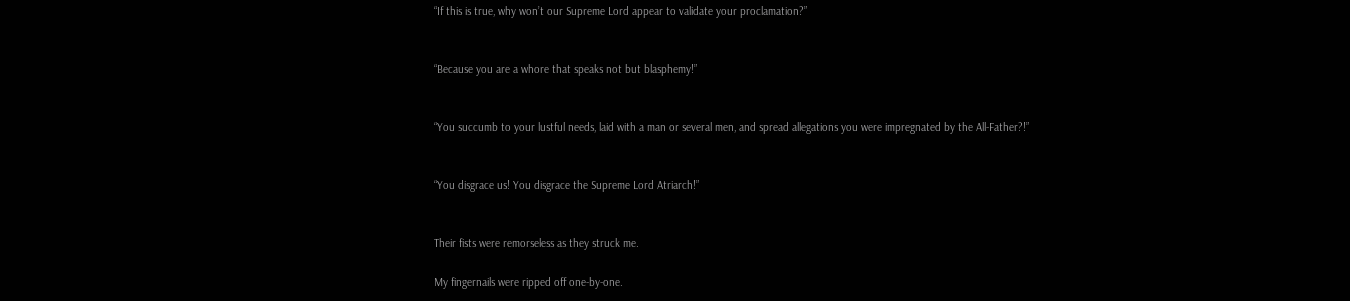“If this is true, why won’t our Supreme Lord appear to validate your proclamation?”


“Because you are a whore that speaks not but blasphemy!”


“You succumb to your lustful needs, laid with a man or several men, and spread allegations you were impregnated by the All-Father?!”


“You disgrace us! You disgrace the Supreme Lord Atriarch!”


Their fists were remorseless as they struck me.

My fingernails were ripped off one-by-one.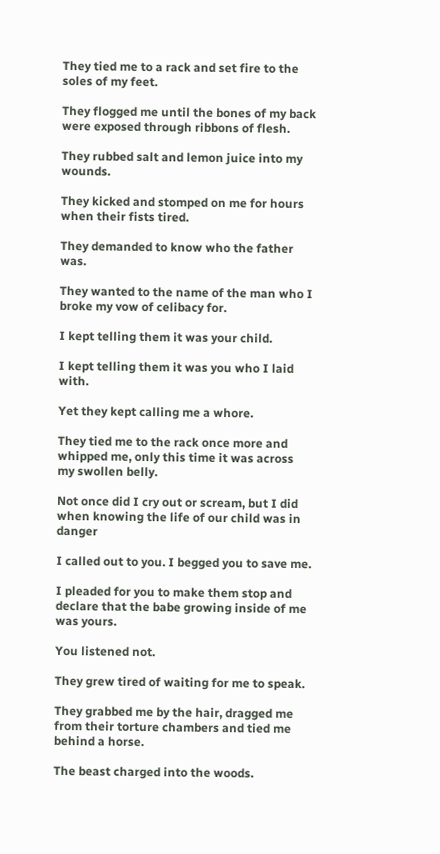They tied me to a rack and set fire to the soles of my feet.

They flogged me until the bones of my back were exposed through ribbons of flesh.

They rubbed salt and lemon juice into my wounds.

They kicked and stomped on me for hours when their fists tired.

They demanded to know who the father was.

They wanted to the name of the man who I broke my vow of celibacy for.

I kept telling them it was your child.

I kept telling them it was you who I laid with.

Yet they kept calling me a whore.

They tied me to the rack once more and whipped me, only this time it was across my swollen belly.

Not once did I cry out or scream, but I did when knowing the life of our child was in danger

I called out to you. I begged you to save me.

I pleaded for you to make them stop and declare that the babe growing inside of me was yours.

You listened not.

They grew tired of waiting for me to speak.

They grabbed me by the hair, dragged me from their torture chambers and tied me behind a horse.

The beast charged into the woods.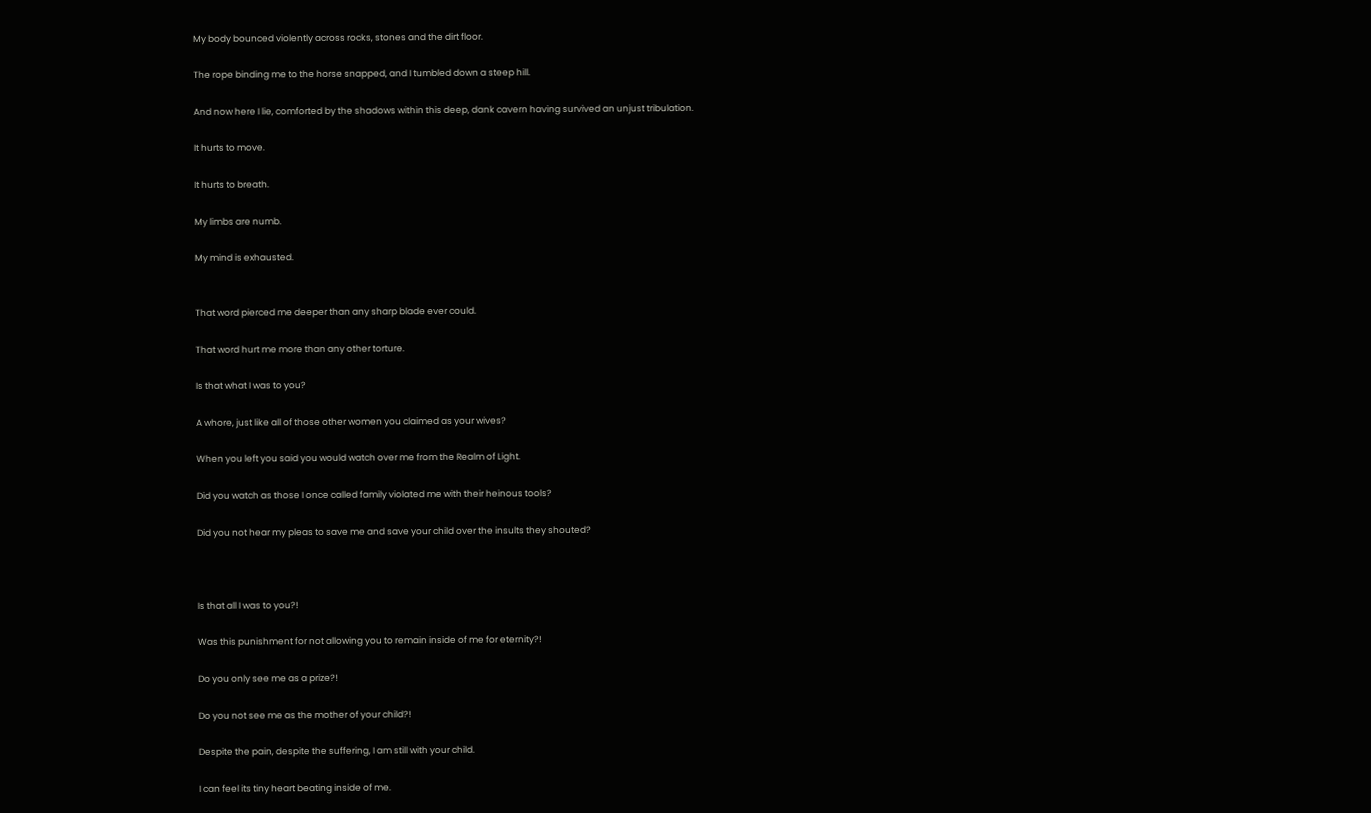My body bounced violently across rocks, stones and the dirt floor.

The rope binding me to the horse snapped, and I tumbled down a steep hill.

And now here I lie, comforted by the shadows within this deep, dank cavern having survived an unjust tribulation.

It hurts to move.

It hurts to breath.

My limbs are numb.

My mind is exhausted.


That word pierced me deeper than any sharp blade ever could.

That word hurt me more than any other torture.

Is that what I was to you?

A whore, just like all of those other women you claimed as your wives?

When you left you said you would watch over me from the Realm of Light.

Did you watch as those I once called family violated me with their heinous tools?

Did you not hear my pleas to save me and save your child over the insults they shouted?



Is that all I was to you?!

Was this punishment for not allowing you to remain inside of me for eternity?!

Do you only see me as a prize?!

Do you not see me as the mother of your child?!

Despite the pain, despite the suffering, I am still with your child.

I can feel its tiny heart beating inside of me.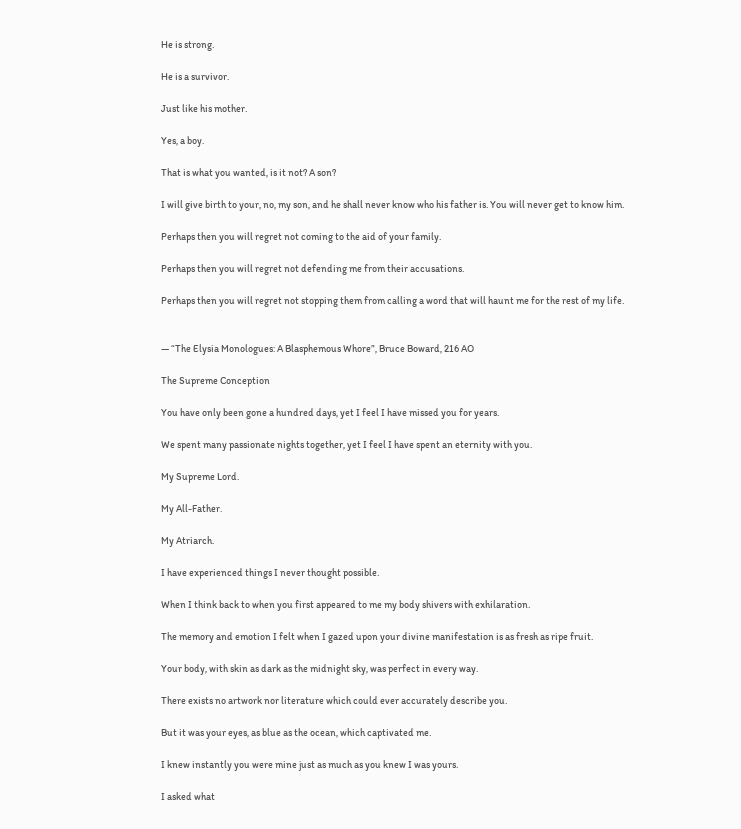He is strong.

He is a survivor.

Just like his mother.

Yes, a boy.

That is what you wanted, is it not? A son?

I will give birth to your, no, my son, and he shall never know who his father is. You will never get to know him.

Perhaps then you will regret not coming to the aid of your family.

Perhaps then you will regret not defending me from their accusations.

Perhaps then you will regret not stopping them from calling a word that will haunt me for the rest of my life.


— “The Elysia Monologues: A Blasphemous Whore”, Bruce Boward, 216 AO

The Supreme Conception

You have only been gone a hundred days, yet I feel I have missed you for years.

We spent many passionate nights together, yet I feel I have spent an eternity with you.

My Supreme Lord.

My All-Father.

My Atriarch.

I have experienced things I never thought possible.

When I think back to when you first appeared to me my body shivers with exhilaration.

The memory and emotion I felt when I gazed upon your divine manifestation is as fresh as ripe fruit.

Your body, with skin as dark as the midnight sky, was perfect in every way.

There exists no artwork nor literature which could ever accurately describe you.

But it was your eyes, as blue as the ocean, which captivated me.

I knew instantly you were mine just as much as you knew I was yours.

I asked what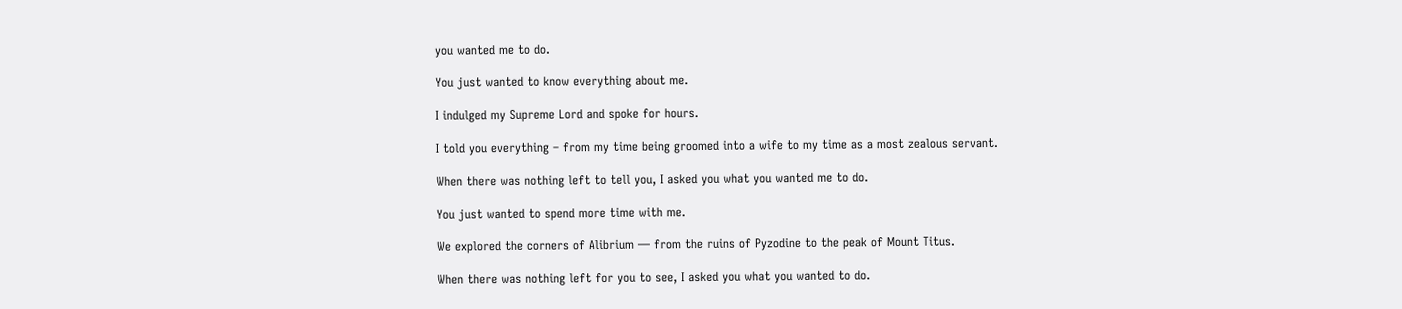you wanted me to do.

You just wanted to know everything about me.

I indulged my Supreme Lord and spoke for hours.

I told you everything – from my time being groomed into a wife to my time as a most zealous servant.

When there was nothing left to tell you, I asked you what you wanted me to do.

You just wanted to spend more time with me.

We explored the corners of Alibrium — from the ruins of Pyzodine to the peak of Mount Titus.

When there was nothing left for you to see, I asked you what you wanted to do.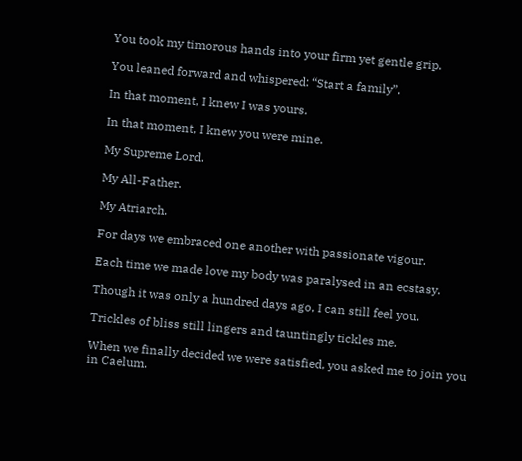You took my timorous hands into your firm yet gentle grip.

You leaned forward and whispered: “Start a family”.

In that moment, I knew I was yours.

In that moment, I knew you were mine.

My Supreme Lord.

My All-Father.

My Atriarch.

For days we embraced one another with passionate vigour.

Each time we made love my body was paralysed in an ecstasy.

Though it was only a hundred days ago, I can still feel you.

Trickles of bliss still lingers and tauntingly tickles me.

When we finally decided we were satisfied, you asked me to join you in Caelum.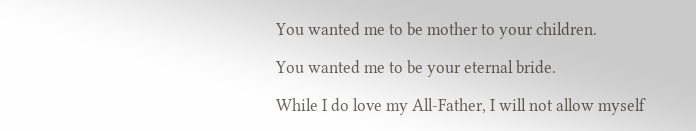You wanted me to be mother to your children.

You wanted me to be your eternal bride.

While I do love my All-Father, I will not allow myself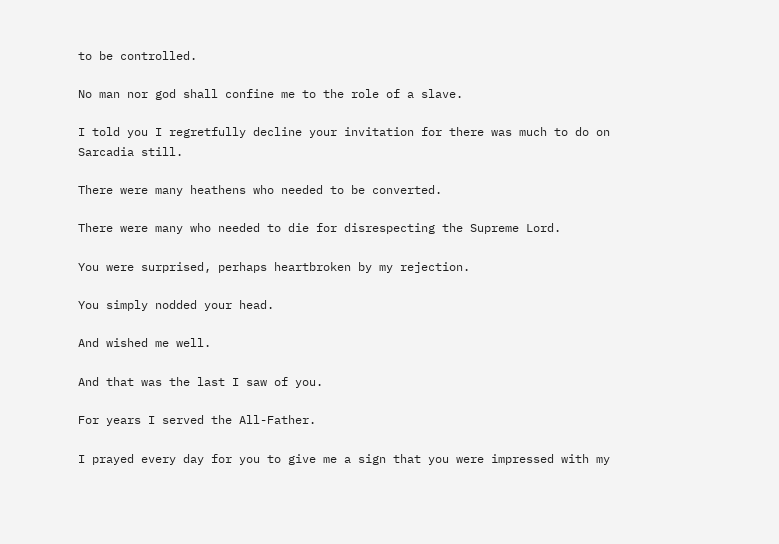to be controlled.

No man nor god shall confine me to the role of a slave.

I told you I regretfully decline your invitation for there was much to do on Sarcadia still.

There were many heathens who needed to be converted.

There were many who needed to die for disrespecting the Supreme Lord.

You were surprised, perhaps heartbroken by my rejection.

You simply nodded your head.

And wished me well.

And that was the last I saw of you.

For years I served the All-Father.

I prayed every day for you to give me a sign that you were impressed with my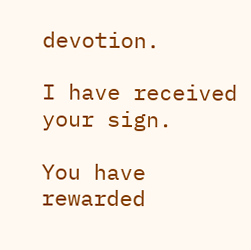devotion.

I have received your sign.

You have rewarded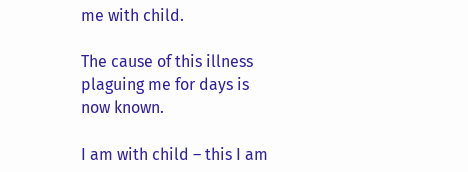me with child.

The cause of this illness plaguing me for days is now known.

I am with child – this I am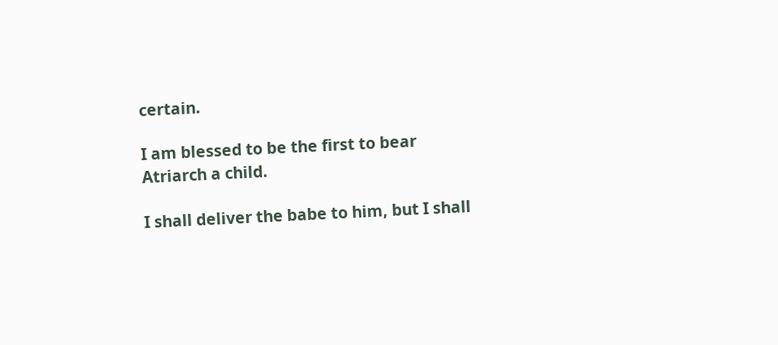certain.

I am blessed to be the first to bear Atriarch a child.

I shall deliver the babe to him, but I shall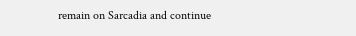remain on Sarcadia and continue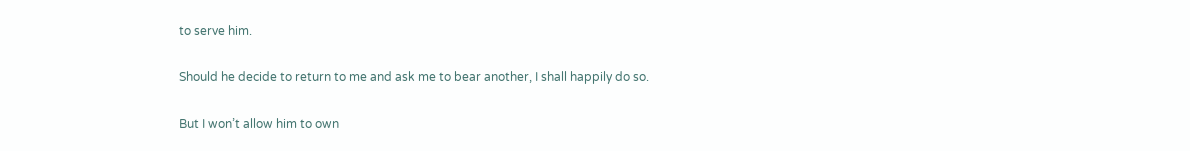to serve him.

Should he decide to return to me and ask me to bear another, I shall happily do so.

But I won’t allow him to own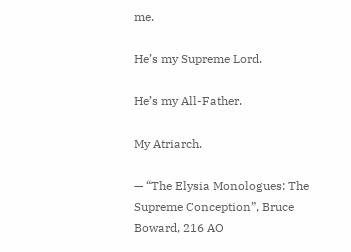me.

He’s my Supreme Lord.

He’s my All-Father.

My Atriarch.

— “The Elysia Monologues: The Supreme Conception”, Bruce Boward, 216 AO